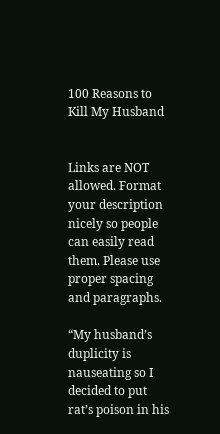100 Reasons to Kill My Husband


Links are NOT allowed. Format your description nicely so people can easily read them. Please use proper spacing and paragraphs.

“My husband’s duplicity is nauseating so I decided to put rat’s poison in his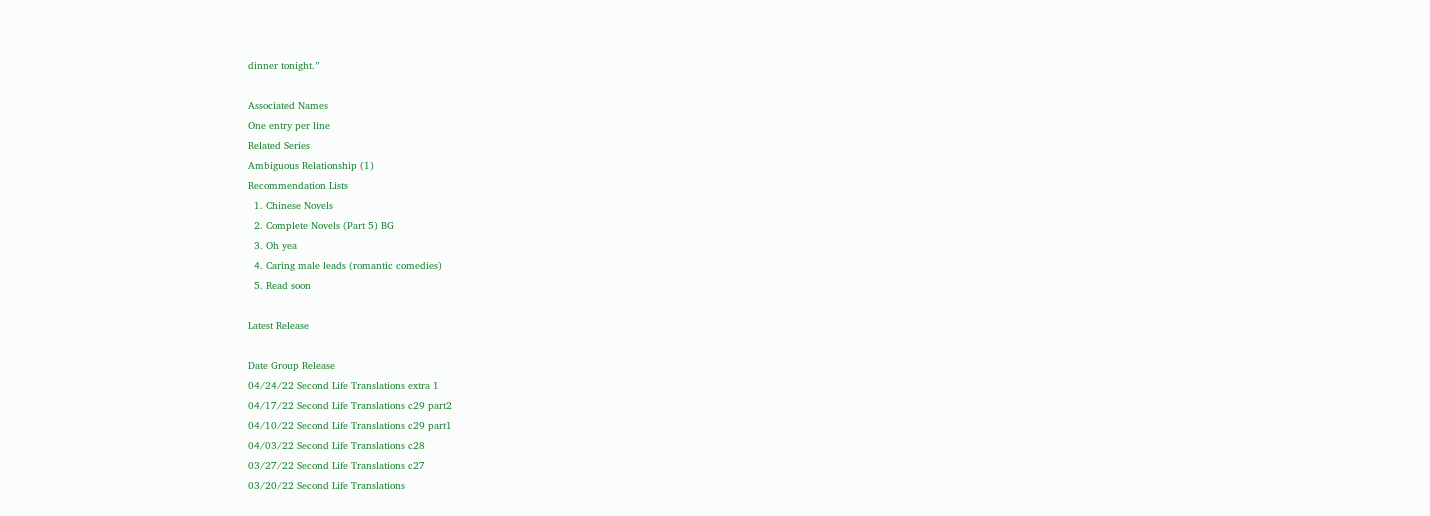dinner tonight.”

Associated Names
One entry per line
Related Series
Ambiguous Relationship (1)
Recommendation Lists
  1. Chinese Novels
  2. Complete Novels (Part 5) BG
  3. Oh yea
  4. Caring male leads (romantic comedies)
  5. Read soon

Latest Release

Date Group Release
04/24/22 Second Life Translations extra 1
04/17/22 Second Life Translations c29 part2
04/10/22 Second Life Translations c29 part1
04/03/22 Second Life Translations c28
03/27/22 Second Life Translations c27
03/20/22 Second Life Translations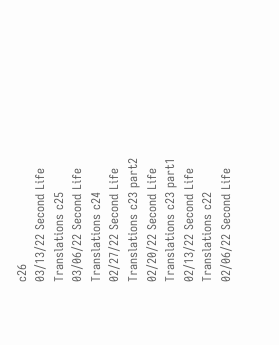c26
03/13/22 Second Life Translations c25
03/06/22 Second Life Translations c24
02/27/22 Second Life Translations c23 part2
02/20/22 Second Life Translations c23 part1
02/13/22 Second Life Translations c22
02/06/22 Second Life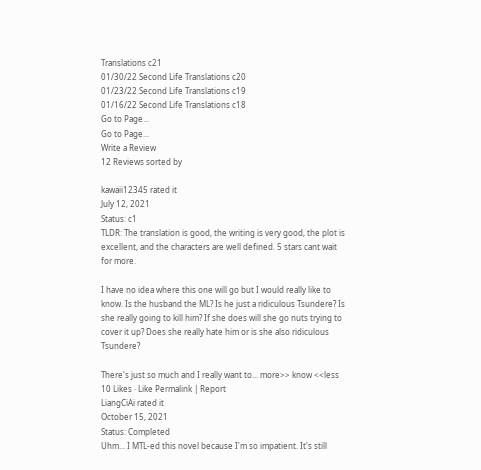Translations c21
01/30/22 Second Life Translations c20
01/23/22 Second Life Translations c19
01/16/22 Second Life Translations c18
Go to Page...
Go to Page...
Write a Review
12 Reviews sorted by

kawaii12345 rated it
July 12, 2021
Status: c1
TLDR: The translation is good, the writing is very good, the plot is excellent, and the characters are well defined. 5 stars cant wait for more.

I have no idea where this one will go but I would really like to know. Is the husband the ML? Is he just a ridiculous Tsundere? Is she really going to kill him? If she does will she go nuts trying to cover it up? Does she really hate him or is she also ridiculous Tsundere?

There's just so much and I really want to... more>> know <<less
10 Likes · Like Permalink | Report
LiangCiAi rated it
October 15, 2021
Status: Completed
Uhm... I MTL-ed this novel because I'm so impatient. It's still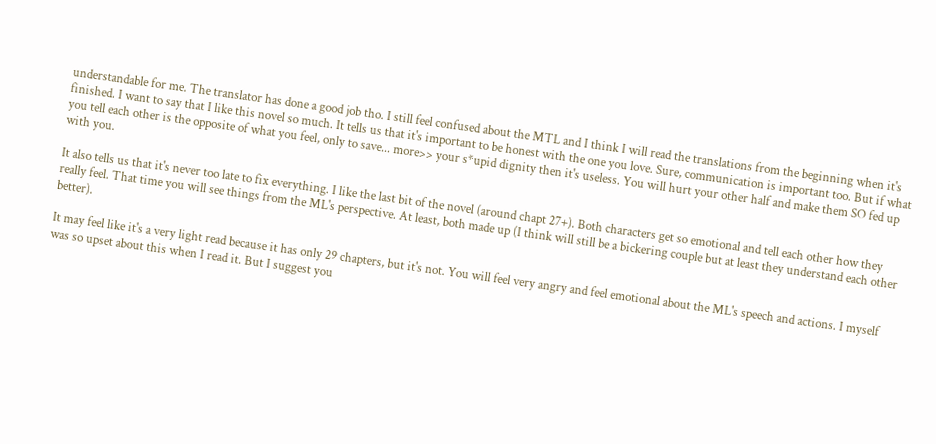understandable for me. The translator has done a good job tho. I still feel confused about the MTL and I think I will read the translations from the beginning when it's finished. I want to say that I like this novel so much. It tells us that it's important to be honest with the one you love. Sure, communication is important too. But if what you tell each other is the opposite of what you feel, only to save... more>> your s*upid dignity then it's useless. You will hurt your other half and make them SO fed up with you.

It also tells us that it's never too late to fix everything. I like the last bit of the novel (around chapt 27+). Both characters get so emotional and tell each other how they really feel. That time you will see things from the ML's perspective. At least, both made up (I think will still be a bickering couple but at least they understand each other better).

It may feel like it's a very light read because it has only 29 chapters, but it's not. You will feel very angry and feel emotional about the ML's speech and actions. I myself was so upset about this when I read it. But I suggest you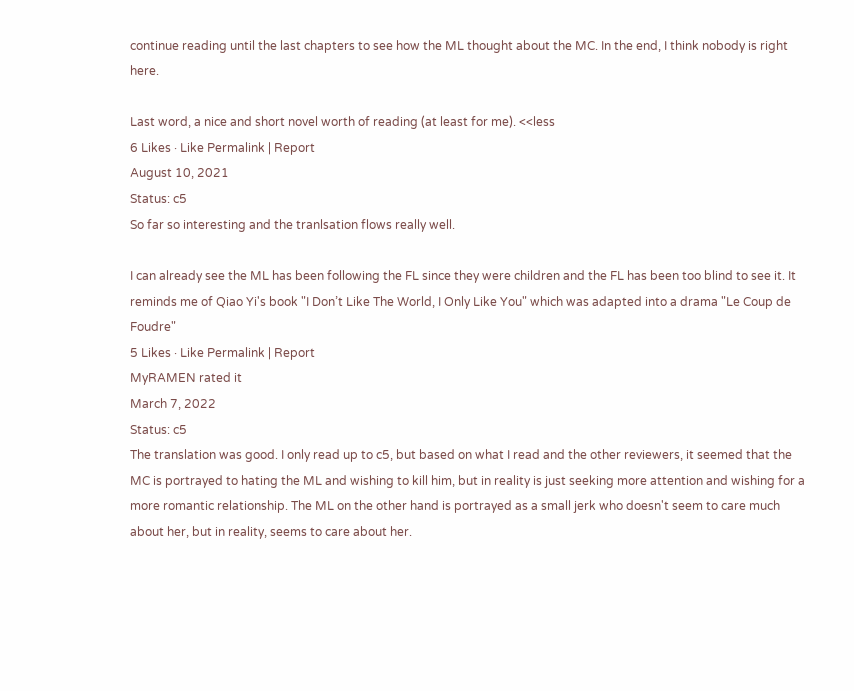continue reading until the last chapters to see how the ML thought about the MC. In the end, I think nobody is right here.

Last word, a nice and short novel worth of reading (at least for me). <<less
6 Likes · Like Permalink | Report
August 10, 2021
Status: c5
So far so interesting and the tranlsation flows really well.

I can already see the ML has been following the FL since they were children and the FL has been too blind to see it. It reminds me of Qiao Yi's book "I Don’t Like The World, I Only Like You" which was adapted into a drama "Le Coup de Foudre"
5 Likes · Like Permalink | Report
MyRAMEN rated it
March 7, 2022
Status: c5
The translation was good. I only read up to c5, but based on what I read and the other reviewers, it seemed that the MC is portrayed to hating the ML and wishing to kill him, but in reality is just seeking more attention and wishing for a more romantic relationship. The ML on the other hand is portrayed as a small jerk who doesn't seem to care much about her, but in reality, seems to care about her.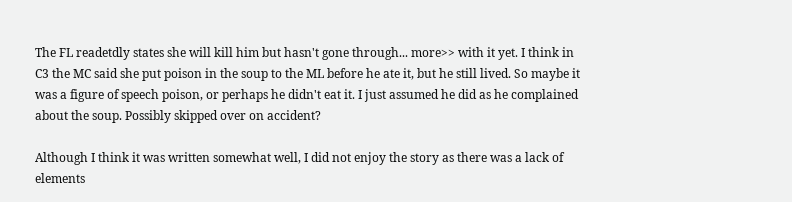The FL readetdly states she will kill him but hasn't gone through... more>> with it yet. I think in C3 the MC said she put poison in the soup to the ML before he ate it, but he still lived. So maybe it was a figure of speech poison, or perhaps he didn't eat it. I just assumed he did as he complained about the soup. Possibly skipped over on accident?

Although I think it was written somewhat well, I did not enjoy the story as there was a lack of elements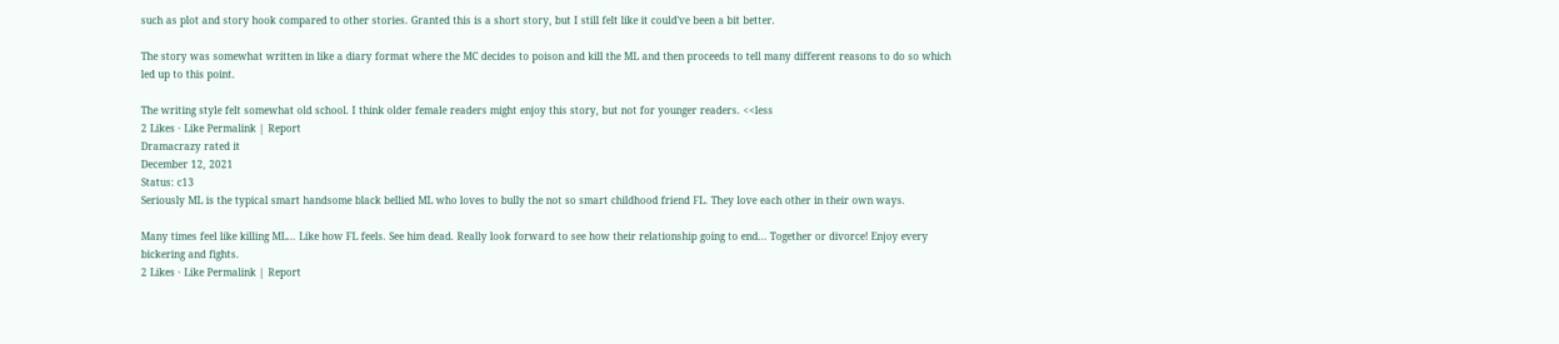such as plot and story hook compared to other stories. Granted this is a short story, but I still felt like it could've been a bit better.

The story was somewhat written in like a diary format where the MC decides to poison and kill the ML and then proceeds to tell many different reasons to do so which led up to this point.

The writing style felt somewhat old school. I think older female readers might enjoy this story, but not for younger readers. <<less
2 Likes · Like Permalink | Report
Dramacrazy rated it
December 12, 2021
Status: c13
Seriously ML is the typical smart handsome black bellied ML who loves to bully the not so smart childhood friend FL. They love each other in their own ways.

Many times feel like killing ML... Like how FL feels. See him dead. Really look forward to see how their relationship going to end... Together or divorce! Enjoy every bickering and fights.
2 Likes · Like Permalink | Report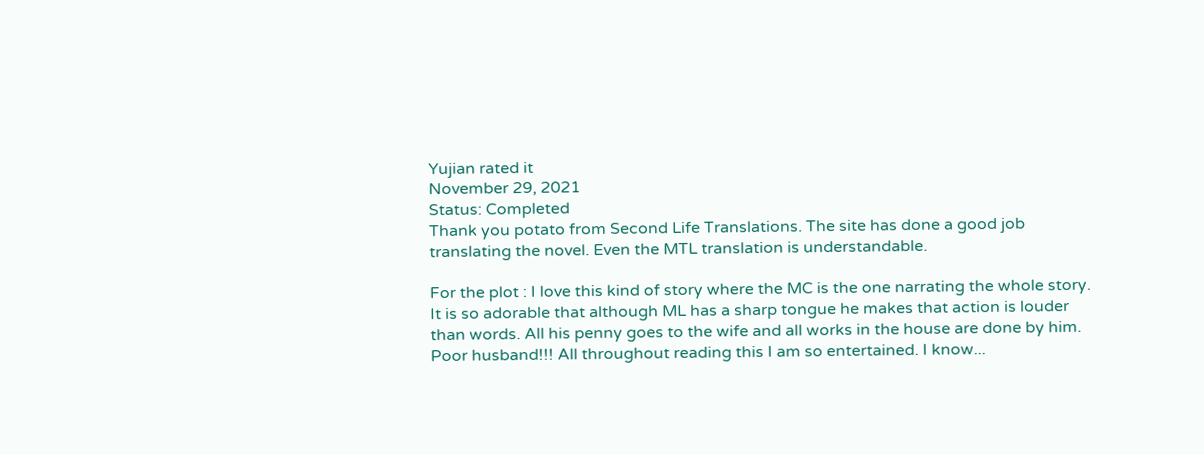Yujian rated it
November 29, 2021
Status: Completed
Thank you potato from Second Life Translations. The site has done a good job translating the novel. Even the MTL translation is understandable.

For the plot : I love this kind of story where the MC is the one narrating the whole story. It is so adorable that although ML has a sharp tongue he makes that action is louder than words. All his penny goes to the wife and all works in the house are done by him. Poor husband!!! All throughout reading this I am so entertained. I know...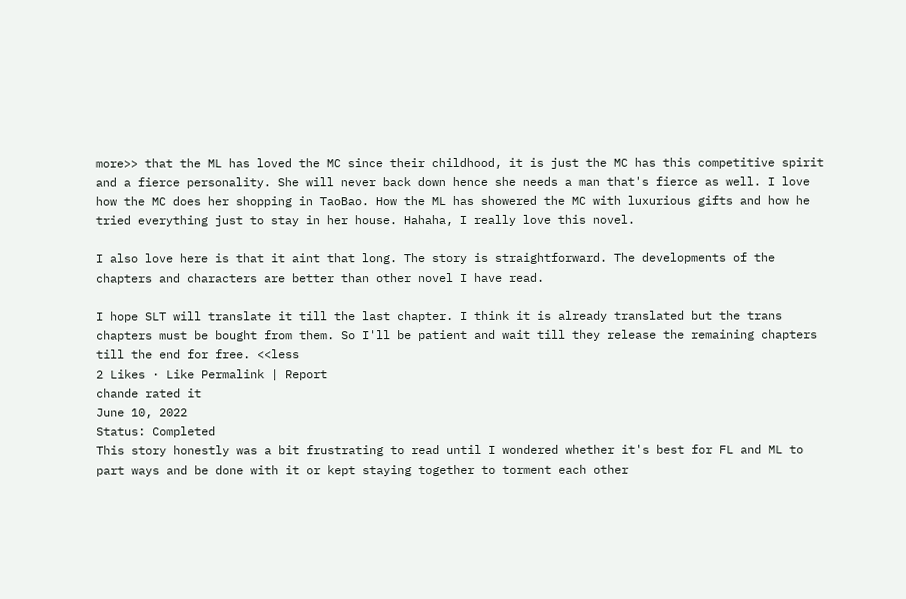more>> that the ML has loved the MC since their childhood, it is just the MC has this competitive spirit and a fierce personality. She will never back down hence she needs a man that's fierce as well. I love how the MC does her shopping in TaoBao. How the ML has showered the MC with luxurious gifts and how he tried everything just to stay in her house. Hahaha, I really love this novel.

I also love here is that it aint that long. The story is straightforward. The developments of the chapters and characters are better than other novel I have read.

I hope SLT will translate it till the last chapter. I think it is already translated but the trans chapters must be bought from them. So I'll be patient and wait till they release the remaining chapters till the end for free. <<less
2 Likes · Like Permalink | Report
chande rated it
June 10, 2022
Status: Completed
This story honestly was a bit frustrating to read until I wondered whether it's best for FL and ML to part ways and be done with it or kept staying together to torment each other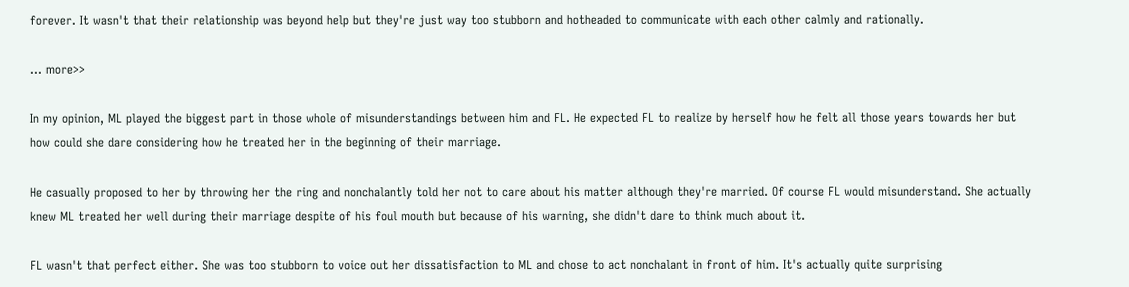forever. It wasn't that their relationship was beyond help but they're just way too stubborn and hotheaded to communicate with each other calmly and rationally.

... more>>

In my opinion, ML played the biggest part in those whole of misunderstandings between him and FL. He expected FL to realize by herself how he felt all those years towards her but how could she dare considering how he treated her in the beginning of their marriage.

He casually proposed to her by throwing her the ring and nonchalantly told her not to care about his matter although they're married. Of course FL would misunderstand. She actually knew ML treated her well during their marriage despite of his foul mouth but because of his warning, she didn't dare to think much about it.

FL wasn't that perfect either. She was too stubborn to voice out her dissatisfaction to ML and chose to act nonchalant in front of him. It's actually quite surprising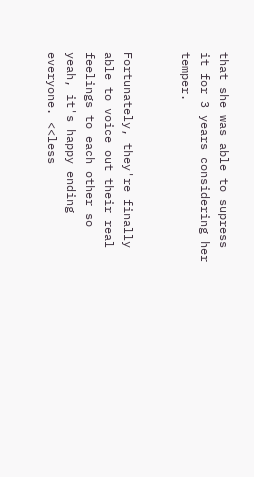that she was able to supress it for 3 years considering her temper.


Fortunately, they're finally able to voice out their real feelings to each other so yeah, it's happy ending everyone. <<less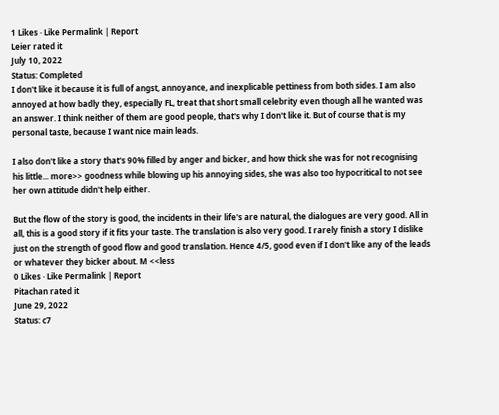1 Likes · Like Permalink | Report
Leier rated it
July 10, 2022
Status: Completed
I don't like it because it is full of angst, annoyance, and inexplicable pettiness from both sides. I am also annoyed at how badly they, especially FL, treat that short small celebrity even though all he wanted was an answer. I think neither of them are good people, that's why I don't like it. But of course that is my personal taste, because I want nice main leads.

I also don't like a story that's 90% filled by anger and bicker, and how thick she was for not recognising his little... more>> goodness while blowing up his annoying sides, she was also too hypocritical to not see her own attitude didn't help either.

But the flow of the story is good, the incidents in their life's are natural, the dialogues are very good. All in all, this is a good story if it fits your taste. The translation is also very good. I rarely finish a story I dislike just on the strength of good flow and good translation. Hence 4/5, good even if I don't like any of the leads or whatever they bicker about. M <<less
0 Likes · Like Permalink | Report
Pitachan rated it
June 29, 2022
Status: c7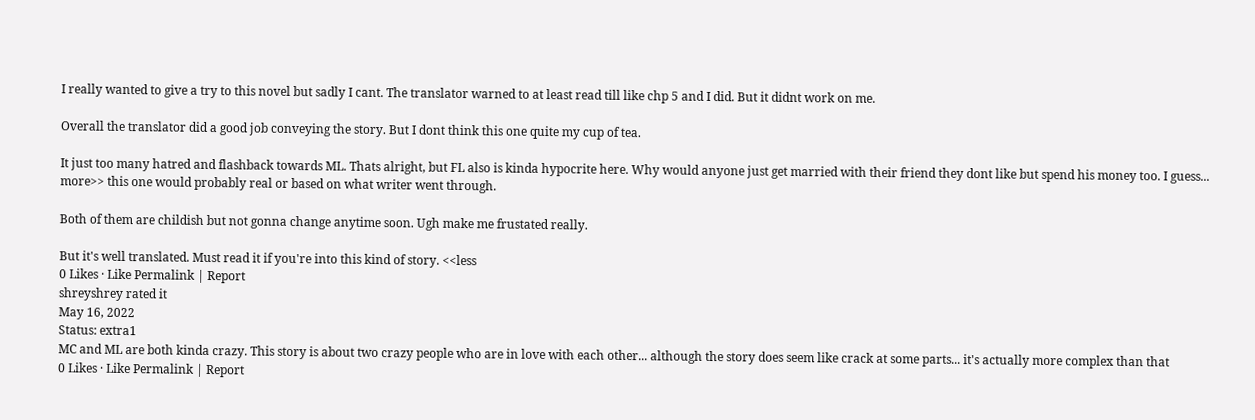I really wanted to give a try to this novel but sadly I cant. The translator warned to at least read till like chp 5 and I did. But it didnt work on me.

Overall the translator did a good job conveying the story. But I dont think this one quite my cup of tea.

It just too many hatred and flashback towards ML. Thats alright, but FL also is kinda hypocrite here. Why would anyone just get married with their friend they dont like but spend his money too. I guess... more>> this one would probably real or based on what writer went through.

Both of them are childish but not gonna change anytime soon. Ugh make me frustated really.

But it's well translated. Must read it if you're into this kind of story. <<less
0 Likes · Like Permalink | Report
shreyshrey rated it
May 16, 2022
Status: extra1
MC and ML are both kinda crazy. This story is about two crazy people who are in love with each other... although the story does seem like crack at some parts... it's actually more complex than that
0 Likes · Like Permalink | Report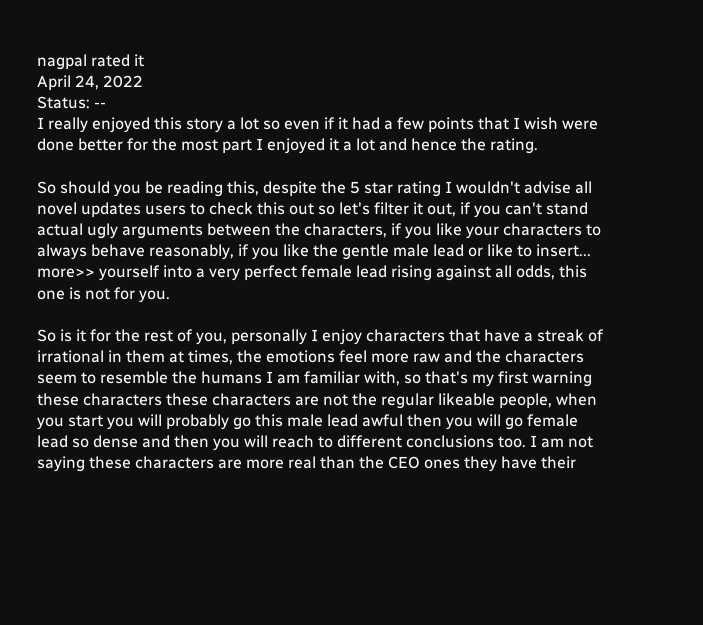nagpal rated it
April 24, 2022
Status: --
I really enjoyed this story a lot so even if it had a few points that I wish were done better for the most part I enjoyed it a lot and hence the rating.

So should you be reading this, despite the 5 star rating I wouldn't advise all novel updates users to check this out so let's filter it out, if you can't stand actual ugly arguments between the characters, if you like your characters to always behave reasonably, if you like the gentle male lead or like to insert... more>> yourself into a very perfect female lead rising against all odds, this one is not for you.

So is it for the rest of you, personally I enjoy characters that have a streak of irrational in them at times, the emotions feel more raw and the characters seem to resemble the humans I am familiar with, so that's my first warning these characters these characters are not the regular likeable people, when you start you will probably go this male lead awful then you will go female lead so dense and then you will reach to different conclusions too. I am not saying these characters are more real than the CEO ones they have their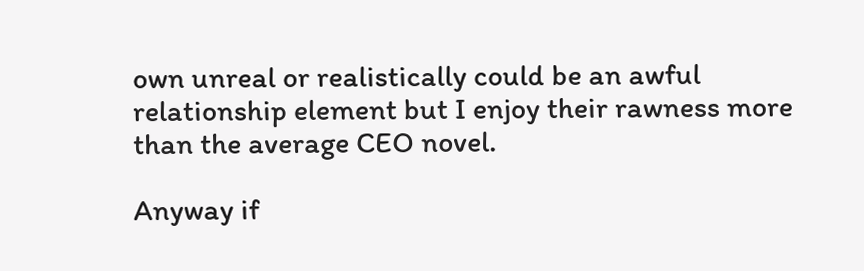own unreal or realistically could be an awful relationship element but I enjoy their rawness more than the average CEO novel.

Anyway if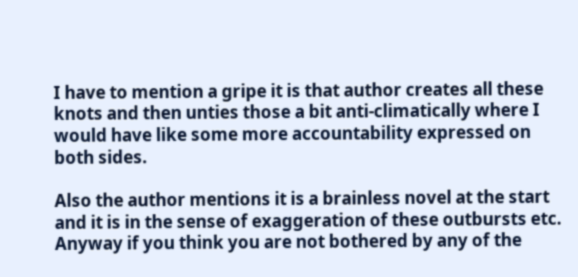I have to mention a gripe it is that author creates all these knots and then unties those a bit anti-climatically where I would have like some more accountability expressed on both sides.

Also the author mentions it is a brainless novel at the start and it is in the sense of exaggeration of these outbursts etc. Anyway if you think you are not bothered by any of the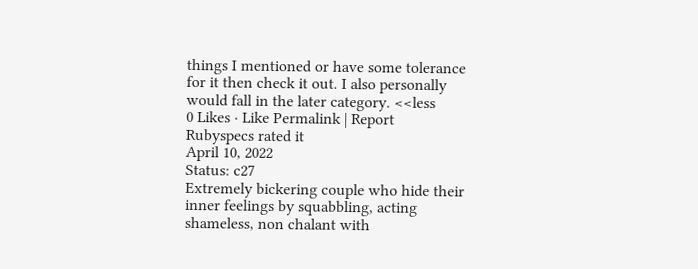things I mentioned or have some tolerance for it then check it out. I also personally would fall in the later category. <<less
0 Likes · Like Permalink | Report
Rubyspecs rated it
April 10, 2022
Status: c27
Extremely bickering couple who hide their inner feelings by squabbling, acting shameless, non chalant with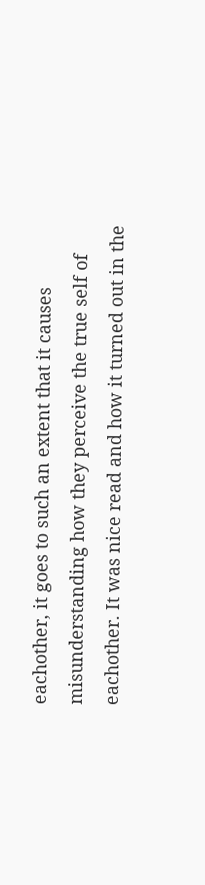eachother, it goes to such an extent that it causes misunderstanding how they perceive the true self of eachother. It was nice read and how it turned out in the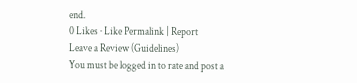end.
0 Likes · Like Permalink | Report
Leave a Review (Guidelines)
You must be logged in to rate and post a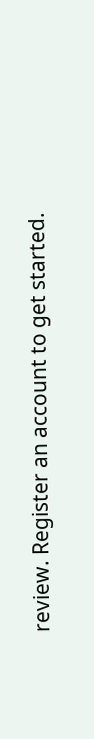review. Register an account to get started.